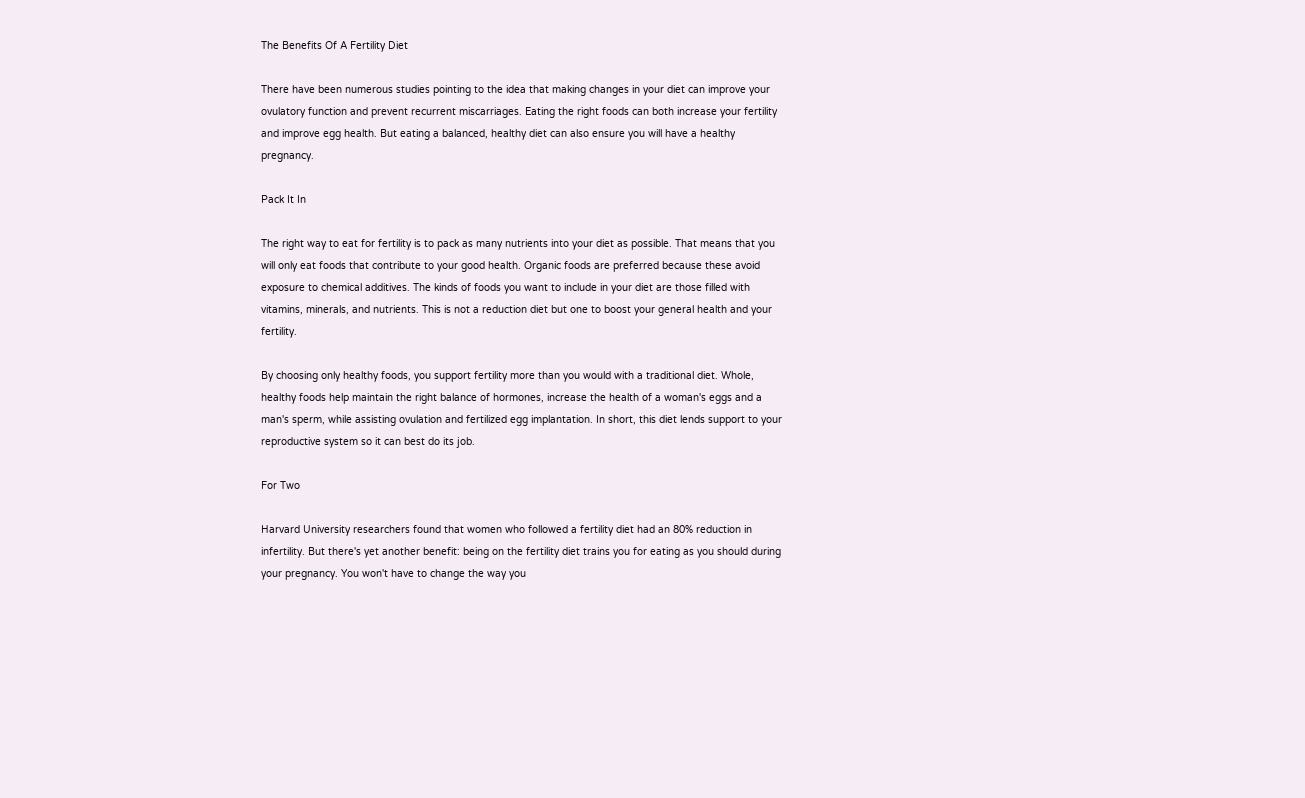The Benefits Of A Fertility Diet

There have been numerous studies pointing to the idea that making changes in your diet can improve your ovulatory function and prevent recurrent miscarriages. Eating the right foods can both increase your fertility and improve egg health. But eating a balanced, healthy diet can also ensure you will have a healthy pregnancy.

Pack It In

The right way to eat for fertility is to pack as many nutrients into your diet as possible. That means that you will only eat foods that contribute to your good health. Organic foods are preferred because these avoid exposure to chemical additives. The kinds of foods you want to include in your diet are those filled with vitamins, minerals, and nutrients. This is not a reduction diet but one to boost your general health and your fertility.

By choosing only healthy foods, you support fertility more than you would with a traditional diet. Whole, healthy foods help maintain the right balance of hormones, increase the health of a woman's eggs and a man's sperm, while assisting ovulation and fertilized egg implantation. In short, this diet lends support to your reproductive system so it can best do its job.

For Two

Harvard University researchers found that women who followed a fertility diet had an 80% reduction in infertility. But there's yet another benefit: being on the fertility diet trains you for eating as you should during your pregnancy. You won't have to change the way you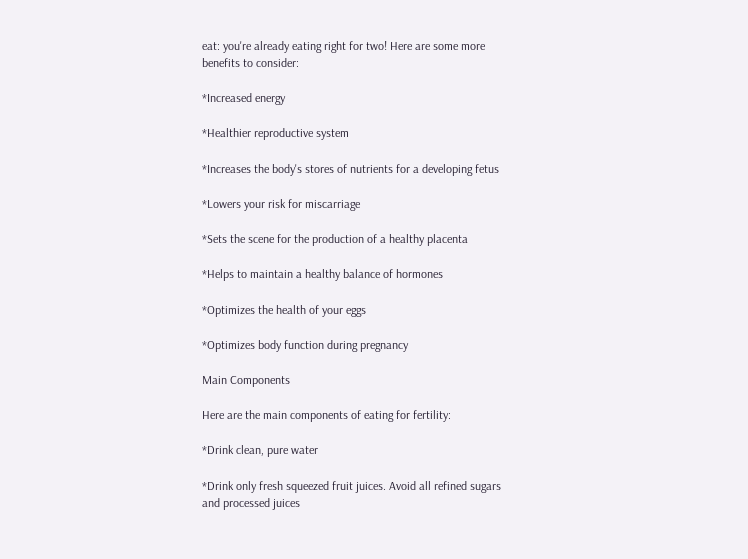eat: you're already eating right for two! Here are some more benefits to consider:

*Increased energy

*Healthier reproductive system

*Increases the body's stores of nutrients for a developing fetus

*Lowers your risk for miscarriage

*Sets the scene for the production of a healthy placenta

*Helps to maintain a healthy balance of hormones

*Optimizes the health of your eggs

*Optimizes body function during pregnancy

Main Components

Here are the main components of eating for fertility:

*Drink clean, pure water

*Drink only fresh squeezed fruit juices. Avoid all refined sugars and processed juices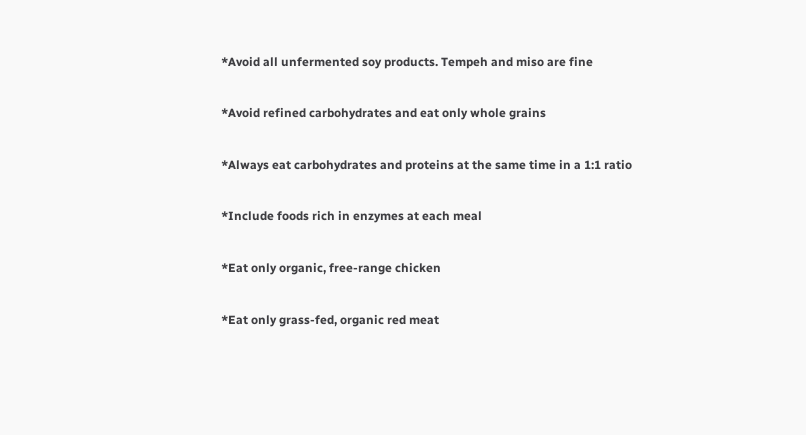*Avoid all unfermented soy products. Tempeh and miso are fine

*Avoid refined carbohydrates and eat only whole grains

*Always eat carbohydrates and proteins at the same time in a 1:1 ratio

*Include foods rich in enzymes at each meal

*Eat only organic, free-range chicken

*Eat only grass-fed, organic red meat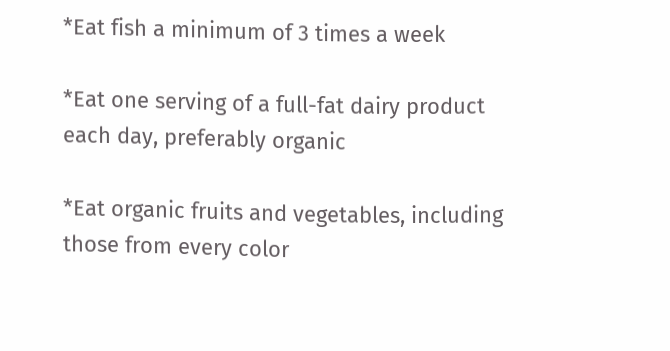*Eat fish a minimum of 3 times a week

*Eat one serving of a full-fat dairy product each day, preferably organic

*Eat organic fruits and vegetables, including those from every color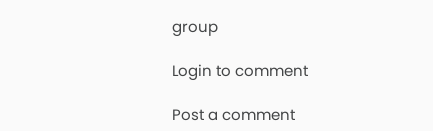group

Login to comment

Post a comment